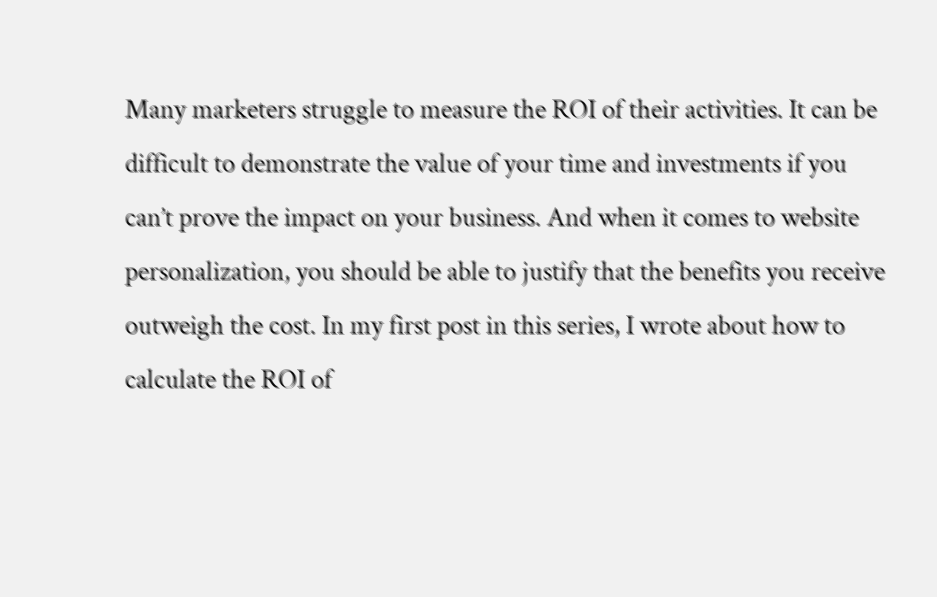Many marketers struggle to measure the ROI of their activities. It can be difficult to demonstrate the value of your time and investments if you can’t prove the impact on your business. And when it comes to website personalization, you should be able to justify that the benefits you receive outweigh the cost. In my first post in this series, I wrote about how to calculate the ROI of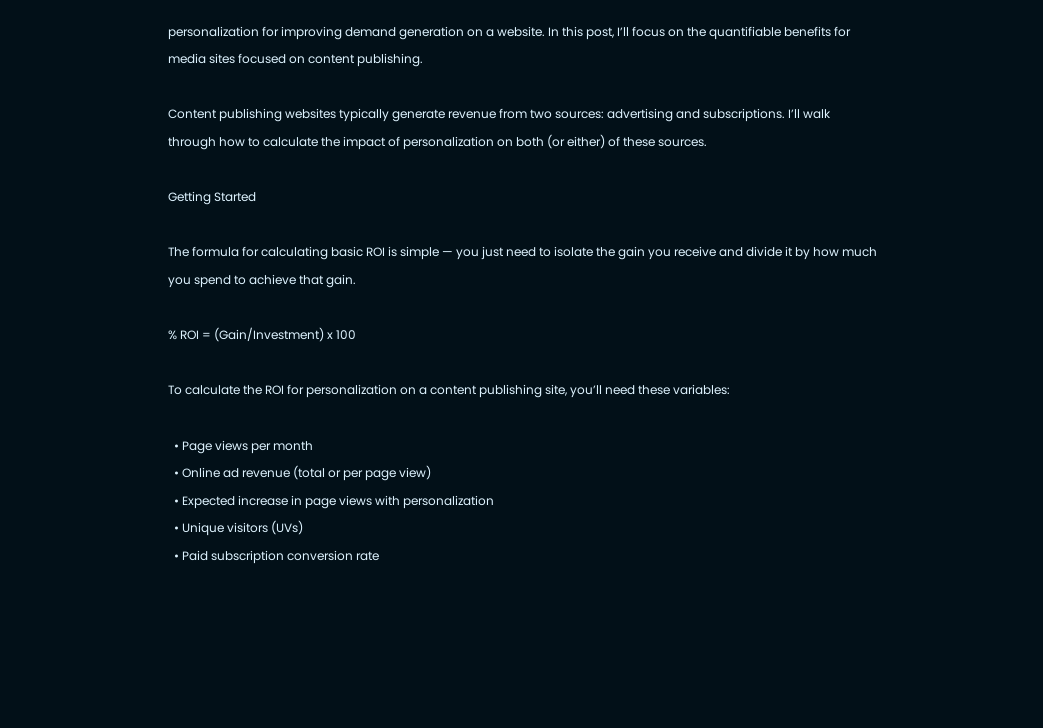personalization for improving demand generation on a website. In this post, I’ll focus on the quantifiable benefits for media sites focused on content publishing.

Content publishing websites typically generate revenue from two sources: advertising and subscriptions. I’ll walk through how to calculate the impact of personalization on both (or either) of these sources.

Getting Started

The formula for calculating basic ROI is simple — you just need to isolate the gain you receive and divide it by how much you spend to achieve that gain.

% ROI = (Gain/Investment) x 100

To calculate the ROI for personalization on a content publishing site, you’ll need these variables:

  • Page views per month
  • Online ad revenue (total or per page view)
  • Expected increase in page views with personalization
  • Unique visitors (UVs)
  • Paid subscription conversion rate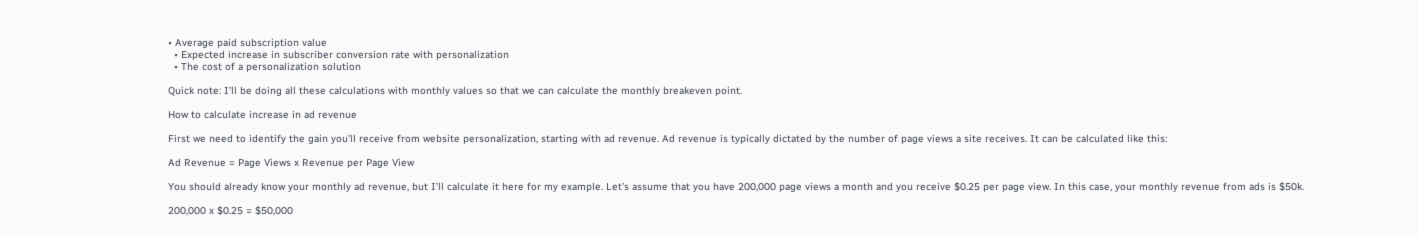• Average paid subscription value
  • Expected increase in subscriber conversion rate with personalization
  • The cost of a personalization solution

Quick note: I’ll be doing all these calculations with monthly values so that we can calculate the monthly breakeven point.

How to calculate increase in ad revenue

First we need to identify the gain you’ll receive from website personalization, starting with ad revenue. Ad revenue is typically dictated by the number of page views a site receives. It can be calculated like this:

Ad Revenue = Page Views x Revenue per Page View

You should already know your monthly ad revenue, but I’ll calculate it here for my example. Let’s assume that you have 200,000 page views a month and you receive $0.25 per page view. In this case, your monthly revenue from ads is $50k.

200,000 x $0.25 = $50,000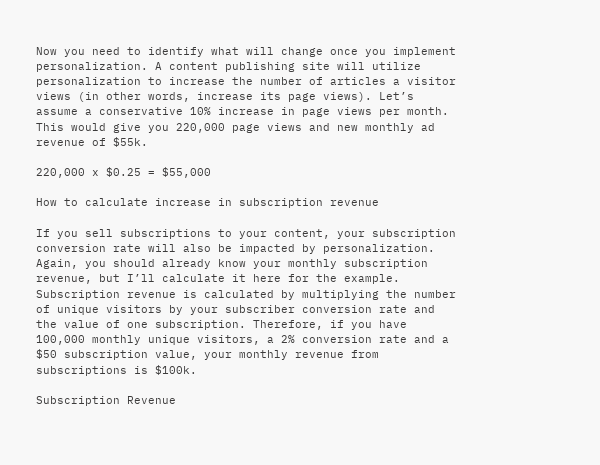Now you need to identify what will change once you implement personalization. A content publishing site will utilize personalization to increase the number of articles a visitor views (in other words, increase its page views). Let’s assume a conservative 10% increase in page views per month. This would give you 220,000 page views and new monthly ad revenue of $55k.

220,000 x $0.25 = $55,000

How to calculate increase in subscription revenue

If you sell subscriptions to your content, your subscription conversion rate will also be impacted by personalization. Again, you should already know your monthly subscription revenue, but I’ll calculate it here for the example. Subscription revenue is calculated by multiplying the number of unique visitors by your subscriber conversion rate and the value of one subscription. Therefore, if you have 100,000 monthly unique visitors, a 2% conversion rate and a $50 subscription value, your monthly revenue from subscriptions is $100k.

Subscription Revenue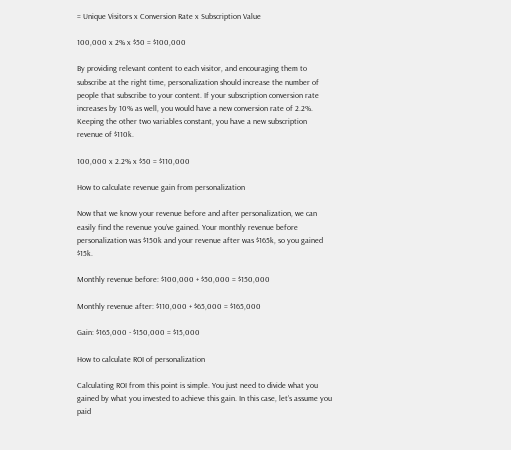= Unique Visitors x Conversion Rate x Subscription Value

100,000 x 2% x $50 = $100,000

By providing relevant content to each visitor, and encouraging them to subscribe at the right time, personalization should increase the number of people that subscribe to your content. If your subscription conversion rate increases by 10% as well, you would have a new conversion rate of 2.2%. Keeping the other two variables constant, you have a new subscription revenue of $110k.

100,000 x 2.2% x $50 = $110,000

How to calculate revenue gain from personalization

Now that we know your revenue before and after personalization, we can easily find the revenue you’ve gained. Your monthly revenue before personalization was $150k and your revenue after was $165k, so you gained $15k.

Monthly revenue before: $100,000 + $50,000 = $150,000

Monthly revenue after: $110,000 + $65,000 = $165,000

Gain: $165,000 - $150,000 = $15,000

How to calculate ROI of personalization

Calculating ROI from this point is simple. You just need to divide what you gained by what you invested to achieve this gain. In this case, let’s assume you paid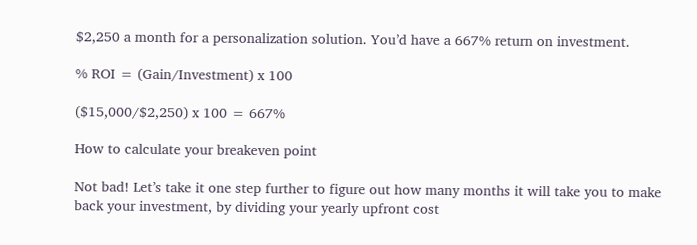$2,250 a month for a personalization solution. You’d have a 667% return on investment.

% ROI = (Gain/Investment) x 100

($15,000/$2,250) x 100 = 667%

How to calculate your breakeven point

Not bad! Let’s take it one step further to figure out how many months it will take you to make back your investment, by dividing your yearly upfront cost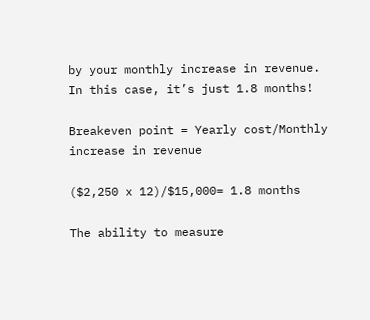by your monthly increase in revenue. In this case, it’s just 1.8 months!

Breakeven point = Yearly cost/Monthly increase in revenue

($2,250 x 12)/$15,000= 1.8 months

The ability to measure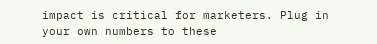impact is critical for marketers. Plug in your own numbers to these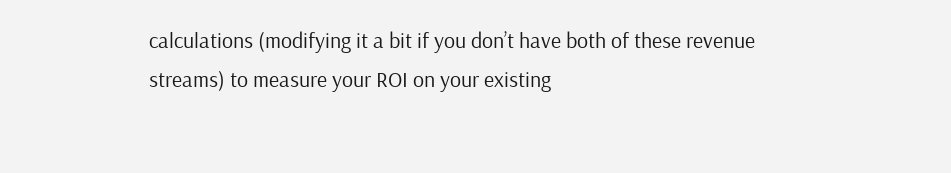calculations (modifying it a bit if you don’t have both of these revenue streams) to measure your ROI on your existing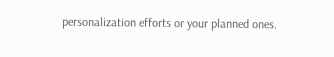personalization efforts or your planned ones.